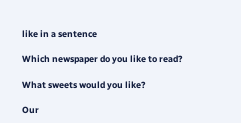like in a sentence

Which newspaper do you like to read?

What sweets would you like?

Our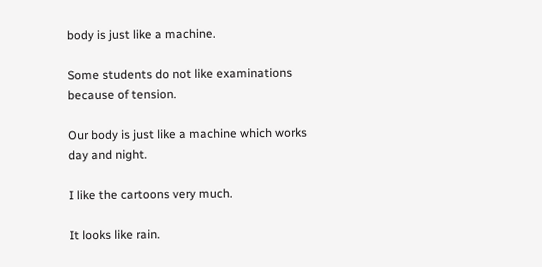body is just like a machine.

Some students do not like examinations because of tension.

Our body is just like a machine which works day and night.

I like the cartoons very much.

It looks like rain.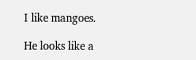I like mangoes.

He looks like a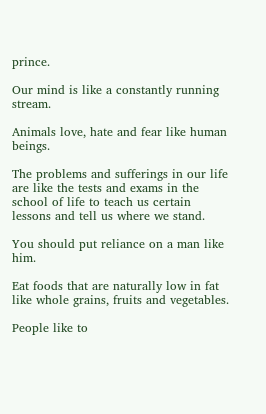prince.

Our mind is like a constantly running stream.

Animals love, hate and fear like human beings.

The problems and sufferings in our life are like the tests and exams in the school of life to teach us certain lessons and tell us where we stand.

You should put reliance on a man like him.

Eat foods that are naturally low in fat like whole grains, fruits and vegetables.

People like to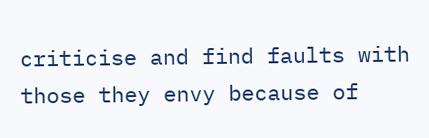criticise and find faults with those they envy because of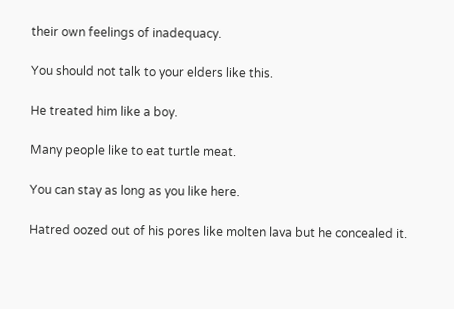their own feelings of inadequacy.

You should not talk to your elders like this.

He treated him like a boy.

Many people like to eat turtle meat.

You can stay as long as you like here.

Hatred oozed out of his pores like molten lava but he concealed it.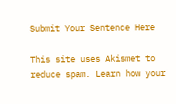Submit Your Sentence Here

This site uses Akismet to reduce spam. Learn how your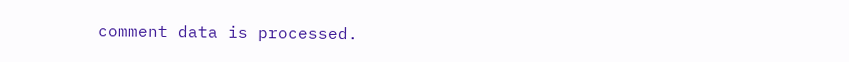comment data is processed.